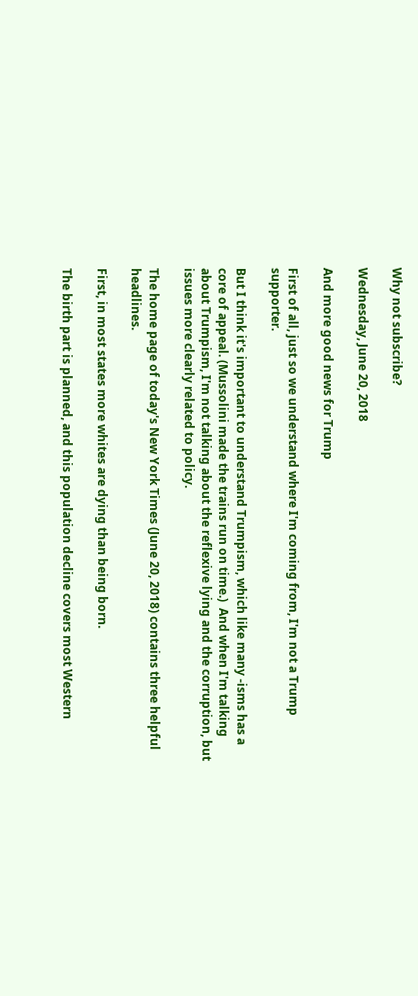Why not subscribe?

Wednesday, June 20, 2018

And more good news for Trump

First of all, just so we understand where I'm coming from, I'm not a Trump supporter.

But I think it's important to understand Trumpism, which like many -isms has a core of appeal. (Mussolini made the trains run on time.)  And when I'm talking about Trumpism, I'm not talking about the reflexive lying and the corruption, but issues more clearly related to policy.

The home page of today's New York Times (June 20, 2018) contains three helpful headlines.

First, in most states more whites are dying than being born.

The birth part is planned, and this population decline covers most Western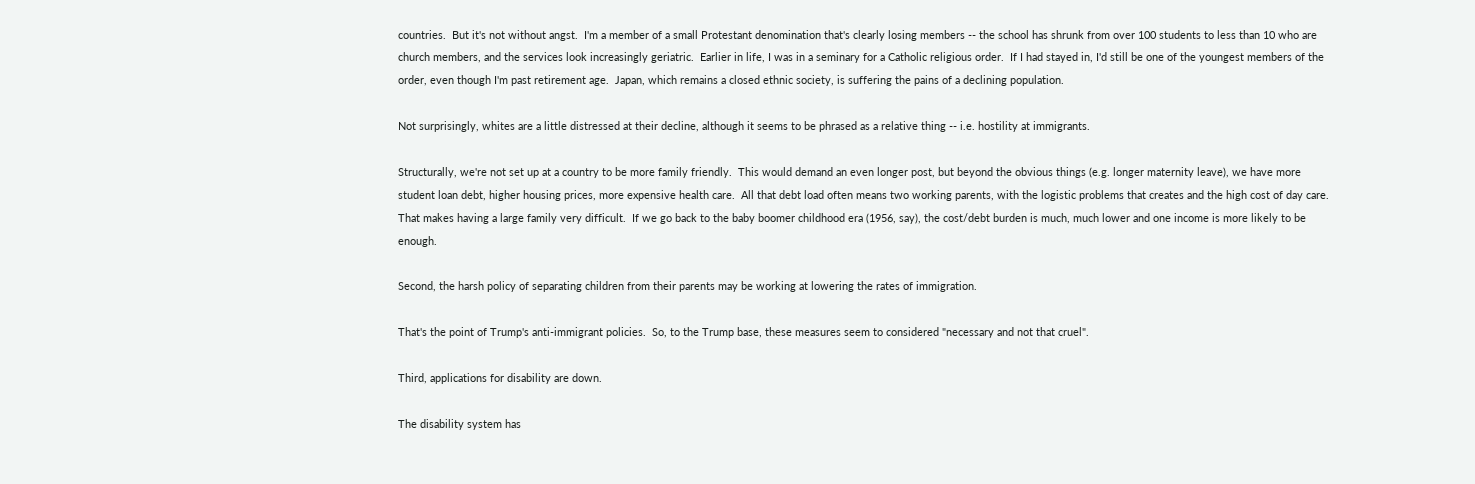countries.  But it's not without angst.  I'm a member of a small Protestant denomination that's clearly losing members -- the school has shrunk from over 100 students to less than 10 who are church members, and the services look increasingly geriatric.  Earlier in life, I was in a seminary for a Catholic religious order.  If I had stayed in, I'd still be one of the youngest members of the order, even though I'm past retirement age.  Japan, which remains a closed ethnic society, is suffering the pains of a declining population.

Not surprisingly, whites are a little distressed at their decline, although it seems to be phrased as a relative thing -- i.e. hostility at immigrants.

Structurally, we're not set up at a country to be more family friendly.  This would demand an even longer post, but beyond the obvious things (e.g. longer maternity leave), we have more student loan debt, higher housing prices, more expensive health care.  All that debt load often means two working parents, with the logistic problems that creates and the high cost of day care. That makes having a large family very difficult.  If we go back to the baby boomer childhood era (1956, say), the cost/debt burden is much, much lower and one income is more likely to be enough.

Second, the harsh policy of separating children from their parents may be working at lowering the rates of immigration.

That's the point of Trump's anti-immigrant policies.  So, to the Trump base, these measures seem to considered "necessary and not that cruel".

Third, applications for disability are down.

The disability system has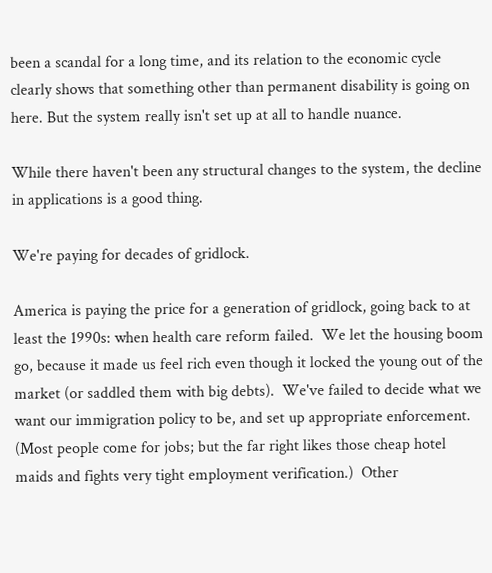been a scandal for a long time, and its relation to the economic cycle clearly shows that something other than permanent disability is going on here. But the system really isn't set up at all to handle nuance.

While there haven't been any structural changes to the system, the decline in applications is a good thing.

We're paying for decades of gridlock.

America is paying the price for a generation of gridlock, going back to at least the 1990s: when health care reform failed.  We let the housing boom go, because it made us feel rich even though it locked the young out of the market (or saddled them with big debts).  We've failed to decide what we want our immigration policy to be, and set up appropriate enforcement. (Most people come for jobs; but the far right likes those cheap hotel maids and fights very tight employment verification.)  Other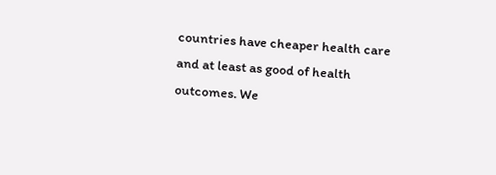countries have cheaper health care and at least as good of health outcomes. We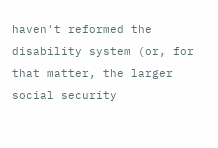haven't reformed the disability system (or, for that matter, the larger social security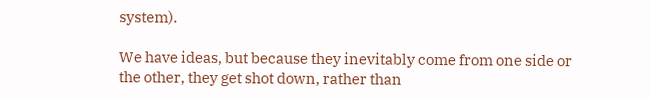system).

We have ideas, but because they inevitably come from one side or the other, they get shot down, rather than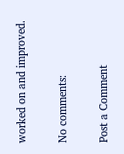worked on and improved.

No comments:

Post a Comment